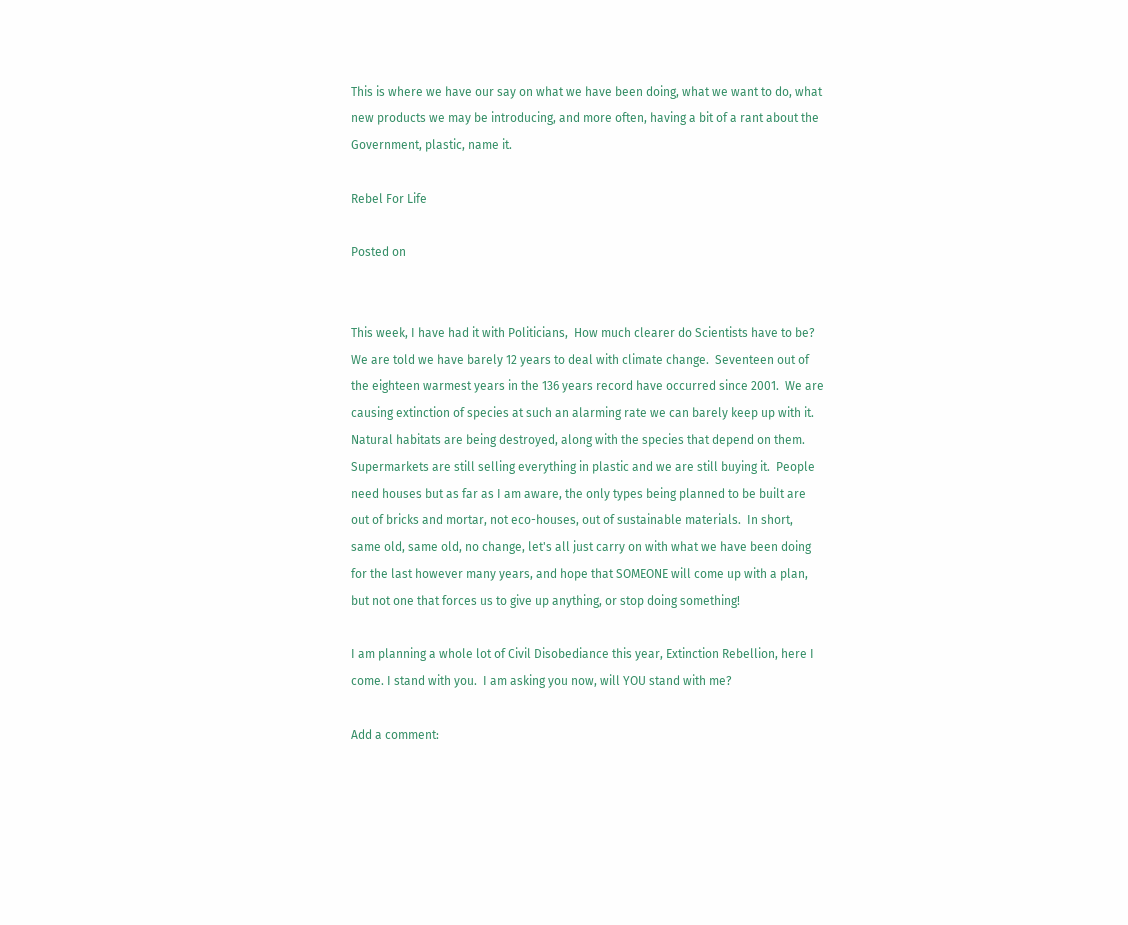This is where we have our say on what we have been doing, what we want to do, what new products we may be introducing, and more often, having a bit of a rant about the Government, plastic, name it.

Rebel For Life

Posted on


This week, I have had it with Politicians,  How much clearer do Scientists have to be?  We are told we have barely 12 years to deal with climate change.  Seventeen out of the eighteen warmest years in the 136 years record have occurred since 2001.  We are causing extinction of species at such an alarming rate we can barely keep up with it.  Natural habitats are being destroyed, along with the species that depend on them.  Supermarkets are still selling everything in plastic and we are still buying it.  People need houses but as far as I am aware, the only types being planned to be built are out of bricks and mortar, not eco-houses, out of sustainable materials.  In short, same old, same old, no change, let's all just carry on with what we have been doing for the last however many years, and hope that SOMEONE will come up with a plan, but not one that forces us to give up anything, or stop doing something!

I am planning a whole lot of Civil Disobediance this year, Extinction Rebellion, here I come. I stand with you.  I am asking you now, will YOU stand with me?

Add a comment: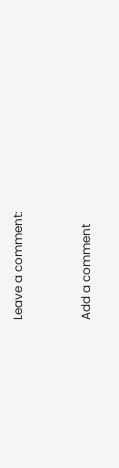Leave a comment:


Add a comment